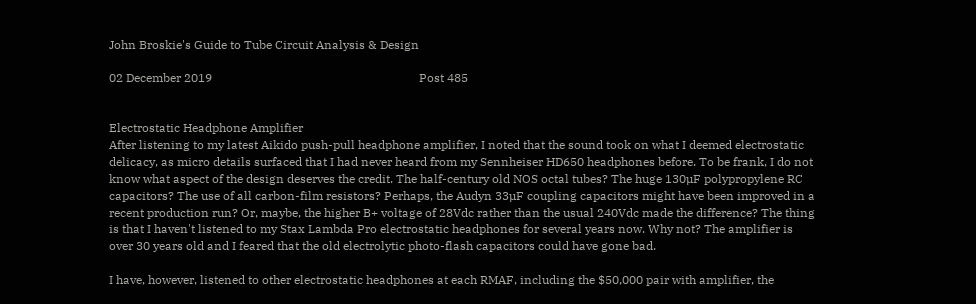John Broskie's Guide to Tube Circuit Analysis & Design

02 December 2019                                                                     Post 485


Electrostatic Headphone Amplifier
After listening to my latest Aikido push-pull headphone amplifier, I noted that the sound took on what I deemed electrostatic delicacy, as micro details surfaced that I had never heard from my Sennheiser HD650 headphones before. To be frank, I do not know what aspect of the design deserves the credit. The half-century old NOS octal tubes? The huge 130µF polypropylene RC capacitors? The use of all carbon-film resistors? Perhaps, the Audyn 33µF coupling capacitors might have been improved in a recent production run? Or, maybe, the higher B+ voltage of 28Vdc rather than the usual 240Vdc made the difference? The thing is that I haven't listened to my Stax Lambda Pro electrostatic headphones for several years now. Why not? The amplifier is over 30 years old and I feared that the old electrolytic photo-flash capacitors could have gone bad.

I have, however, listened to other electrostatic headphones at each RMAF, including the $50,000 pair with amplifier, the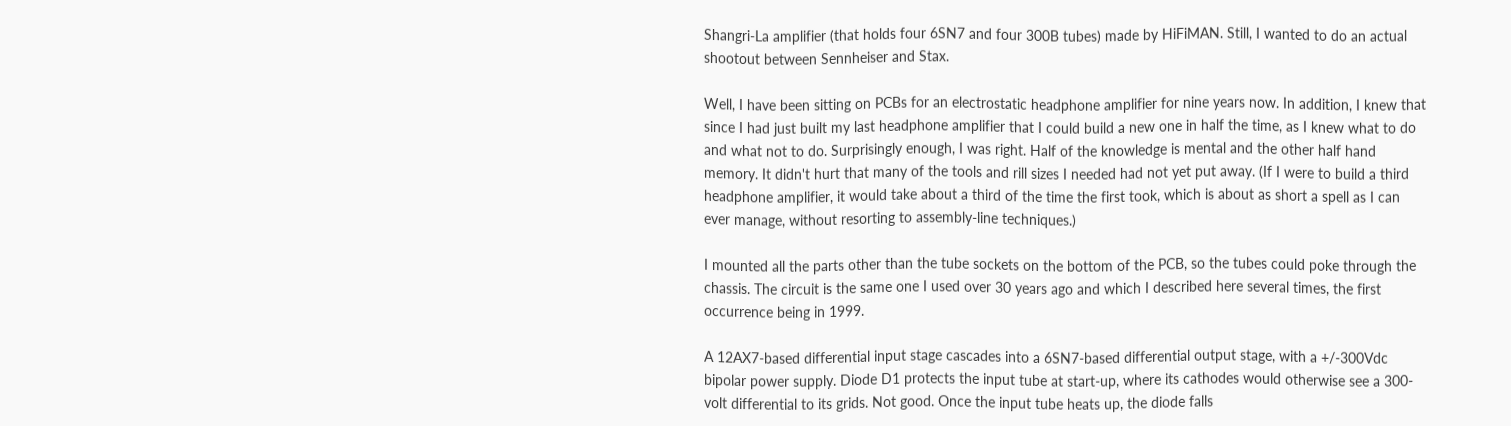Shangri-La amplifier (that holds four 6SN7 and four 300B tubes) made by HiFiMAN. Still, I wanted to do an actual shootout between Sennheiser and Stax.

Well, I have been sitting on PCBs for an electrostatic headphone amplifier for nine years now. In addition, I knew that since I had just built my last headphone amplifier that I could build a new one in half the time, as I knew what to do and what not to do. Surprisingly enough, I was right. Half of the knowledge is mental and the other half hand memory. It didn't hurt that many of the tools and rill sizes I needed had not yet put away. (If I were to build a third headphone amplifier, it would take about a third of the time the first took, which is about as short a spell as I can ever manage, without resorting to assembly-line techniques.)

I mounted all the parts other than the tube sockets on the bottom of the PCB, so the tubes could poke through the chassis. The circuit is the same one I used over 30 years ago and which I described here several times, the first occurrence being in 1999.

A 12AX7-based differential input stage cascades into a 6SN7-based differential output stage, with a +/-300Vdc bipolar power supply. Diode D1 protects the input tube at start-up, where its cathodes would otherwise see a 300-volt differential to its grids. Not good. Once the input tube heats up, the diode falls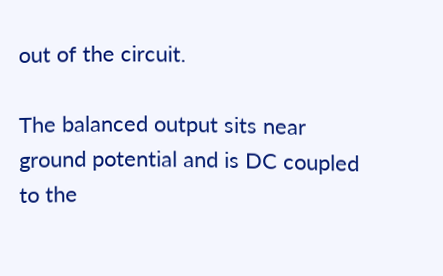out of the circuit.

The balanced output sits near ground potential and is DC coupled to the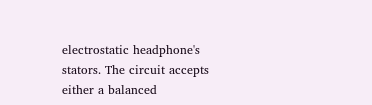electrostatic headphone's stators. The circuit accepts either a balanced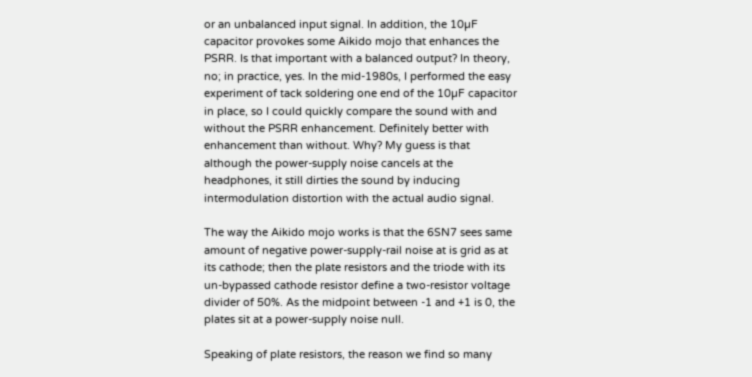or an unbalanced input signal. In addition, the 10µF capacitor provokes some Aikido mojo that enhances the PSRR. Is that important with a balanced output? In theory, no; in practice, yes. In the mid-1980s, I performed the easy experiment of tack soldering one end of the 10µF capacitor in place, so I could quickly compare the sound with and without the PSRR enhancement. Definitely better with enhancement than without. Why? My guess is that although the power-supply noise cancels at the headphones, it still dirties the sound by inducing intermodulation distortion with the actual audio signal.

The way the Aikido mojo works is that the 6SN7 sees same amount of negative power-supply-rail noise at is grid as at its cathode; then the plate resistors and the triode with its un-bypassed cathode resistor define a two-resistor voltage divider of 50%. As the midpoint between -1 and +1 is 0, the plates sit at a power-supply noise null.

Speaking of plate resistors, the reason we find so many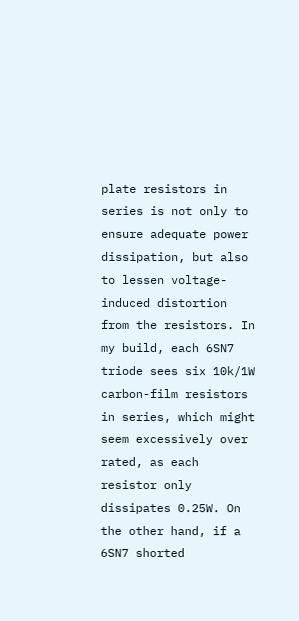plate resistors in series is not only to ensure adequate power dissipation, but also to lessen voltage-induced distortion from the resistors. In my build, each 6SN7 triode sees six 10k/1W carbon-film resistors in series, which might seem excessively over rated, as each resistor only dissipates 0.25W. On the other hand, if a 6SN7 shorted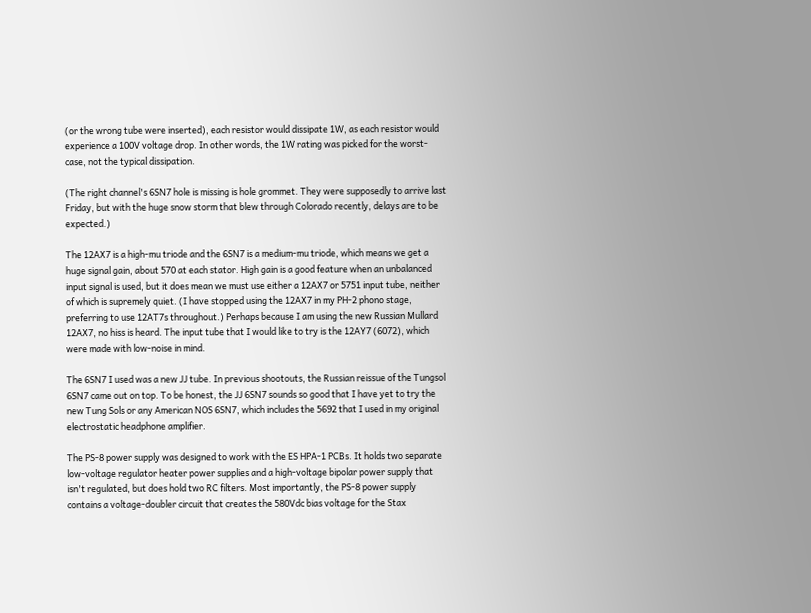(or the wrong tube were inserted), each resistor would dissipate 1W, as each resistor would experience a 100V voltage drop. In other words, the 1W rating was picked for the worst-case, not the typical dissipation.

(The right channel's 6SN7 hole is missing is hole grommet. They were supposedly to arrive last Friday, but with the huge snow storm that blew through Colorado recently, delays are to be expected.)

The 12AX7 is a high-mu triode and the 6SN7 is a medium-mu triode, which means we get a huge signal gain, about 570 at each stator. High gain is a good feature when an unbalanced input signal is used, but it does mean we must use either a 12AX7 or 5751 input tube, neither of which is supremely quiet. (I have stopped using the 12AX7 in my PH-2 phono stage, preferring to use 12AT7s throughout.) Perhaps because I am using the new Russian Mullard 12AX7, no hiss is heard. The input tube that I would like to try is the 12AY7 (6072), which were made with low-noise in mind.

The 6SN7 I used was a new JJ tube. In previous shootouts, the Russian reissue of the Tungsol 6SN7 came out on top. To be honest, the JJ 6SN7 sounds so good that I have yet to try the new Tung Sols or any American NOS 6SN7, which includes the 5692 that I used in my original electrostatic headphone amplifier.

The PS-8 power supply was designed to work with the ES HPA-1 PCBs. It holds two separate low-voltage regulator heater power supplies and a high-voltage bipolar power supply that isn't regulated, but does hold two RC filters. Most importantly, the PS-8 power supply contains a voltage-doubler circuit that creates the 580Vdc bias voltage for the Stax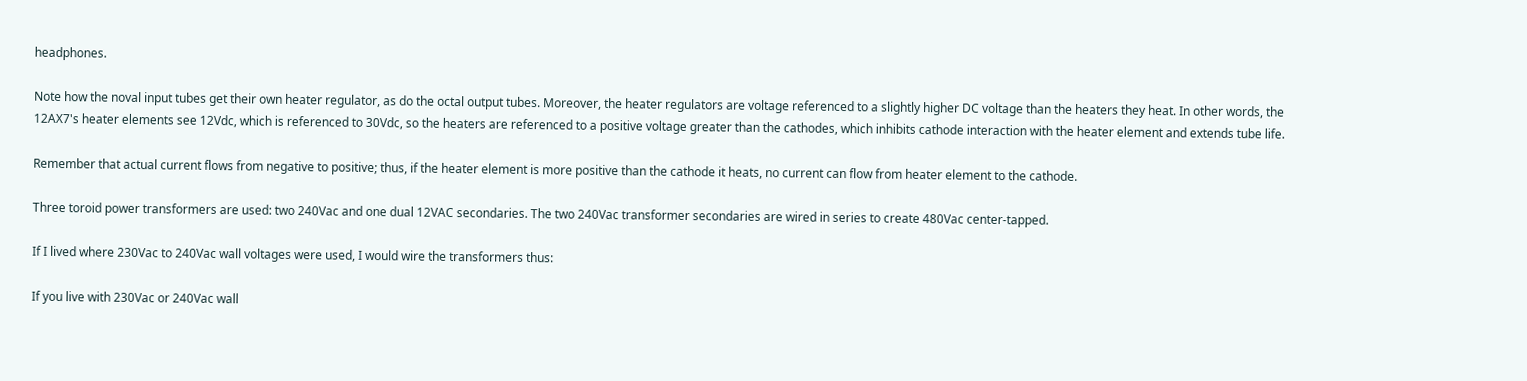headphones.

Note how the noval input tubes get their own heater regulator, as do the octal output tubes. Moreover, the heater regulators are voltage referenced to a slightly higher DC voltage than the heaters they heat. In other words, the 12AX7's heater elements see 12Vdc, which is referenced to 30Vdc, so the heaters are referenced to a positive voltage greater than the cathodes, which inhibits cathode interaction with the heater element and extends tube life.

Remember that actual current flows from negative to positive; thus, if the heater element is more positive than the cathode it heats, no current can flow from heater element to the cathode.

Three toroid power transformers are used: two 240Vac and one dual 12VAC secondaries. The two 240Vac transformer secondaries are wired in series to create 480Vac center-tapped.

If I lived where 230Vac to 240Vac wall voltages were used, I would wire the transformers thus:

If you live with 230Vac or 240Vac wall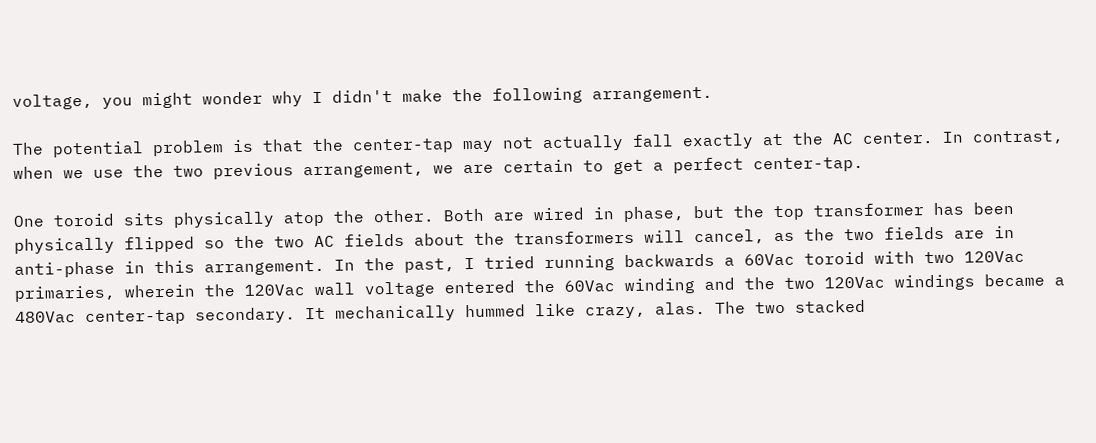voltage, you might wonder why I didn't make the following arrangement.

The potential problem is that the center-tap may not actually fall exactly at the AC center. In contrast, when we use the two previous arrangement, we are certain to get a perfect center-tap.

One toroid sits physically atop the other. Both are wired in phase, but the top transformer has been physically flipped so the two AC fields about the transformers will cancel, as the two fields are in anti-phase in this arrangement. In the past, I tried running backwards a 60Vac toroid with two 120Vac primaries, wherein the 120Vac wall voltage entered the 60Vac winding and the two 120Vac windings became a 480Vac center-tap secondary. It mechanically hummed like crazy, alas. The two stacked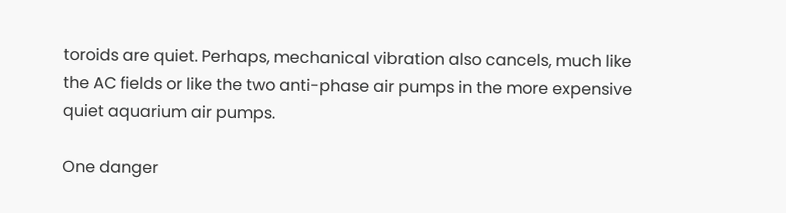toroids are quiet. Perhaps, mechanical vibration also cancels, much like the AC fields or like the two anti-phase air pumps in the more expensive quiet aquarium air pumps.

One danger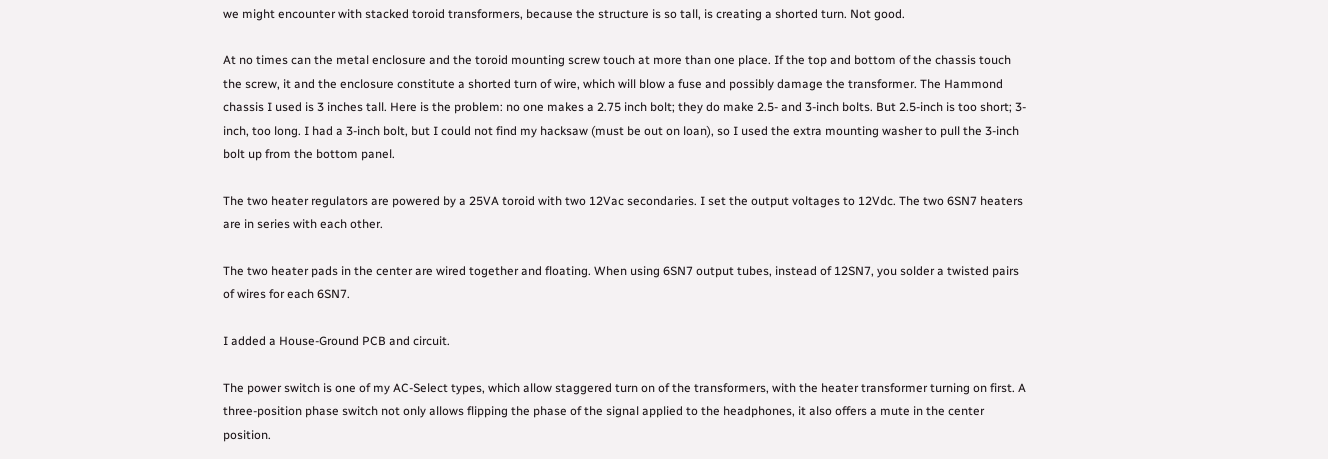we might encounter with stacked toroid transformers, because the structure is so tall, is creating a shorted turn. Not good.

At no times can the metal enclosure and the toroid mounting screw touch at more than one place. If the top and bottom of the chassis touch the screw, it and the enclosure constitute a shorted turn of wire, which will blow a fuse and possibly damage the transformer. The Hammond chassis I used is 3 inches tall. Here is the problem: no one makes a 2.75 inch bolt; they do make 2.5- and 3-inch bolts. But 2.5-inch is too short; 3-inch, too long. I had a 3-inch bolt, but I could not find my hacksaw (must be out on loan), so I used the extra mounting washer to pull the 3-inch bolt up from the bottom panel.

The two heater regulators are powered by a 25VA toroid with two 12Vac secondaries. I set the output voltages to 12Vdc. The two 6SN7 heaters are in series with each other.

The two heater pads in the center are wired together and floating. When using 6SN7 output tubes, instead of 12SN7, you solder a twisted pairs of wires for each 6SN7.

I added a House-Ground PCB and circuit.

The power switch is one of my AC-Select types, which allow staggered turn on of the transformers, with the heater transformer turning on first. A three-position phase switch not only allows flipping the phase of the signal applied to the headphones, it also offers a mute in the center position.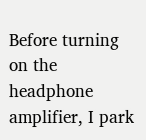Before turning on the headphone amplifier, I park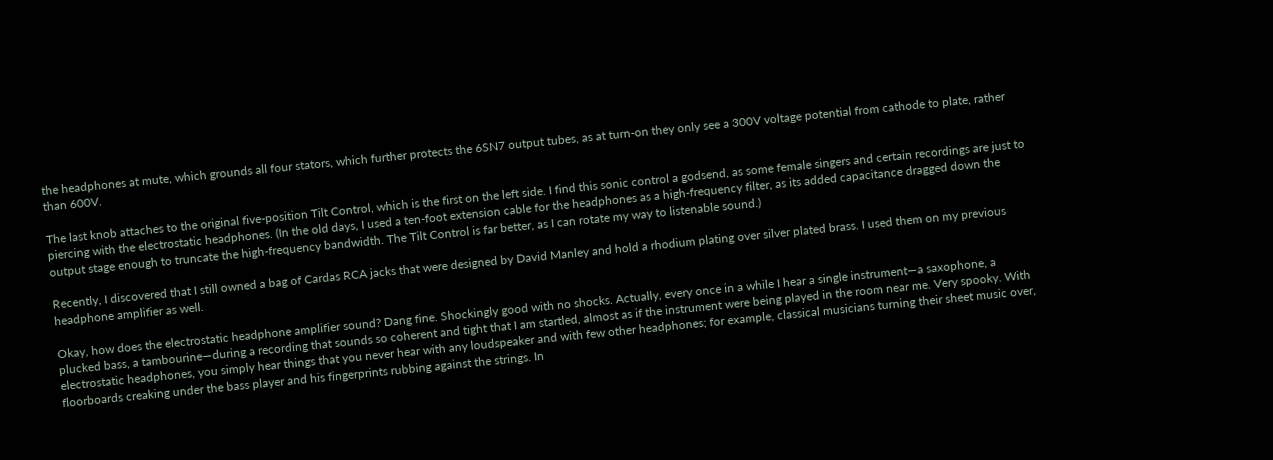the headphones at mute, which grounds all four stators, which further protects the 6SN7 output tubes, as at turn-on they only see a 300V voltage potential from cathode to plate, rather than 600V.

The last knob attaches to the original five-position Tilt Control, which is the first on the left side. I find this sonic control a godsend, as some female singers and certain recordings are just to piercing with the electrostatic headphones. (In the old days, I used a ten-foot extension cable for the headphones as a high-frequency filter, as its added capacitance dragged down the output stage enough to truncate the high-frequency bandwidth. The Tilt Control is far better, as I can rotate my way to listenable sound.)

Recently, I discovered that I still owned a bag of Cardas RCA jacks that were designed by David Manley and hold a rhodium plating over silver plated brass. I used them on my previous headphone amplifier as well.

Okay, how does the electrostatic headphone amplifier sound? Dang fine. Shockingly good with no shocks. Actually, every once in a while I hear a single instrument—a saxophone, a plucked bass, a tambourine—during a recording that sounds so coherent and tight that I am startled, almost as if the instrument were being played in the room near me. Very spooky. With electrostatic headphones, you simply hear things that you never hear with any loudspeaker and with few other headphones; for example, classical musicians turning their sheet music over, floorboards creaking under the bass player and his fingerprints rubbing against the strings. In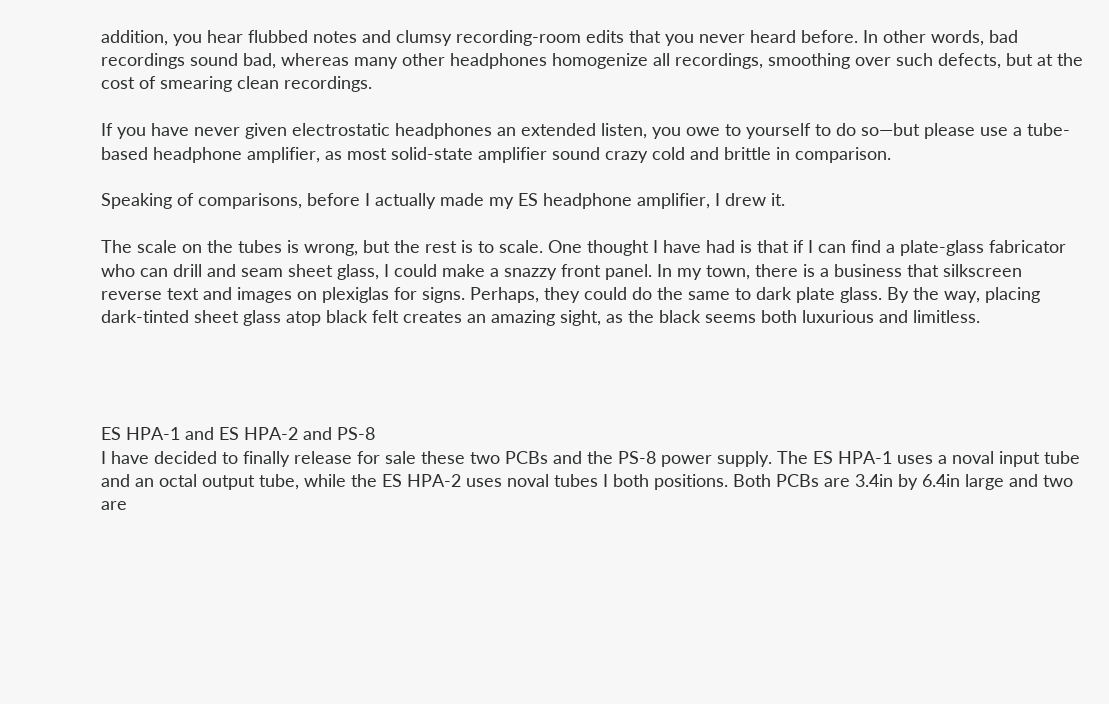addition, you hear flubbed notes and clumsy recording-room edits that you never heard before. In other words, bad recordings sound bad, whereas many other headphones homogenize all recordings, smoothing over such defects, but at the cost of smearing clean recordings.

If you have never given electrostatic headphones an extended listen, you owe to yourself to do so—but please use a tube-based headphone amplifier, as most solid-state amplifier sound crazy cold and brittle in comparison.

Speaking of comparisons, before I actually made my ES headphone amplifier, I drew it.

The scale on the tubes is wrong, but the rest is to scale. One thought I have had is that if I can find a plate-glass fabricator who can drill and seam sheet glass, I could make a snazzy front panel. In my town, there is a business that silkscreen reverse text and images on plexiglas for signs. Perhaps, they could do the same to dark plate glass. By the way, placing dark-tinted sheet glass atop black felt creates an amazing sight, as the black seems both luxurious and limitless.




ES HPA-1 and ES HPA-2 and PS-8
I have decided to finally release for sale these two PCBs and the PS-8 power supply. The ES HPA-1 uses a noval input tube and an octal output tube, while the ES HPA-2 uses noval tubes I both positions. Both PCBs are 3.4in by 6.4in large and two are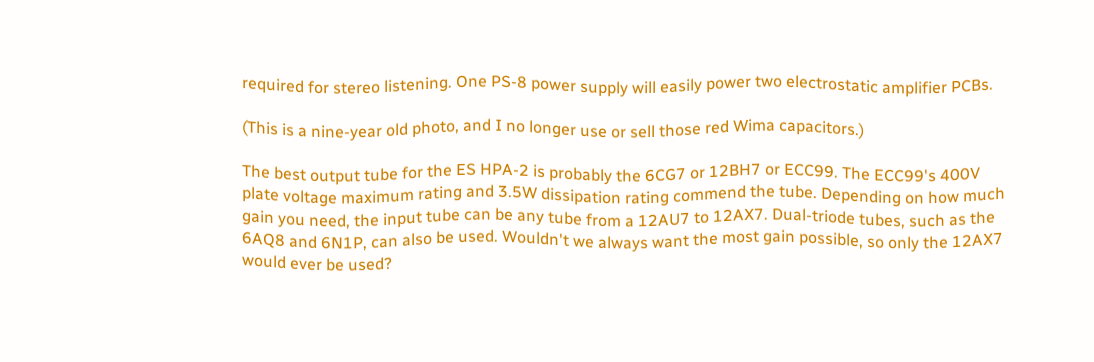required for stereo listening. One PS-8 power supply will easily power two electrostatic amplifier PCBs.

(This is a nine-year old photo, and I no longer use or sell those red Wima capacitors.)

The best output tube for the ES HPA-2 is probably the 6CG7 or 12BH7 or ECC99. The ECC99's 400V plate voltage maximum rating and 3.5W dissipation rating commend the tube. Depending on how much gain you need, the input tube can be any tube from a 12AU7 to 12AX7. Dual-triode tubes, such as the 6AQ8 and 6N1P, can also be used. Wouldn't we always want the most gain possible, so only the 12AX7 would ever be used?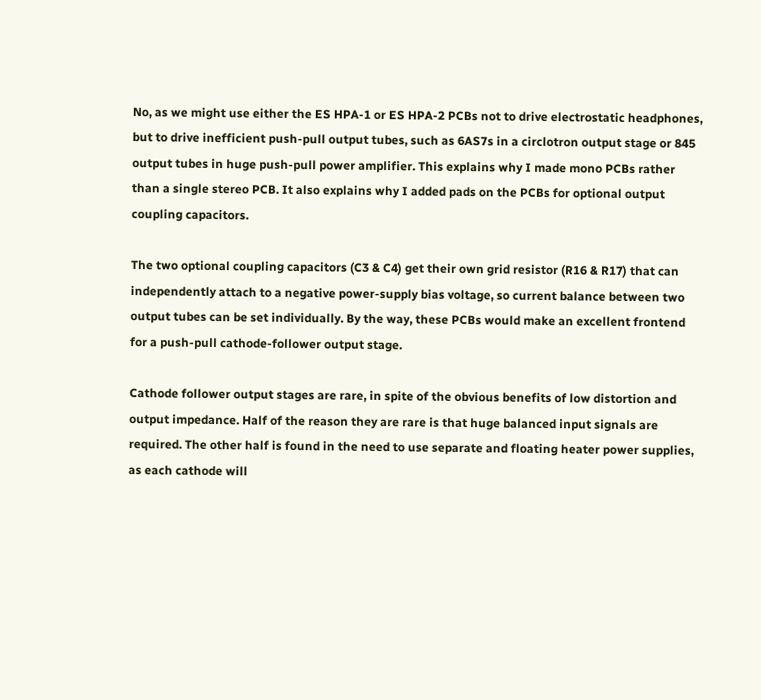No, as we might use either the ES HPA-1 or ES HPA-2 PCBs not to drive electrostatic headphones, but to drive inefficient push-pull output tubes, such as 6AS7s in a circlotron output stage or 845 output tubes in huge push-pull power amplifier. This explains why I made mono PCBs rather than a single stereo PCB. It also explains why I added pads on the PCBs for optional output coupling capacitors.

The two optional coupling capacitors (C3 & C4) get their own grid resistor (R16 & R17) that can independently attach to a negative power-supply bias voltage, so current balance between two output tubes can be set individually. By the way, these PCBs would make an excellent frontend for a push-pull cathode-follower output stage.

Cathode follower output stages are rare, in spite of the obvious benefits of low distortion and output impedance. Half of the reason they are rare is that huge balanced input signals are required. The other half is found in the need to use separate and floating heater power supplies, as each cathode will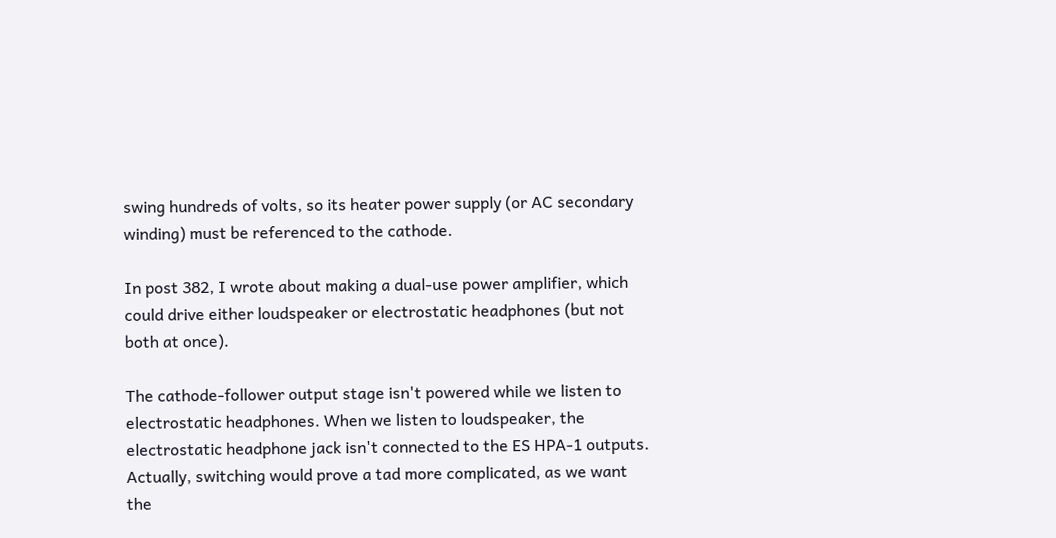swing hundreds of volts, so its heater power supply (or AC secondary winding) must be referenced to the cathode.

In post 382, I wrote about making a dual-use power amplifier, which could drive either loudspeaker or electrostatic headphones (but not both at once).

The cathode-follower output stage isn't powered while we listen to electrostatic headphones. When we listen to loudspeaker, the electrostatic headphone jack isn't connected to the ES HPA-1 outputs. Actually, switching would prove a tad more complicated, as we want the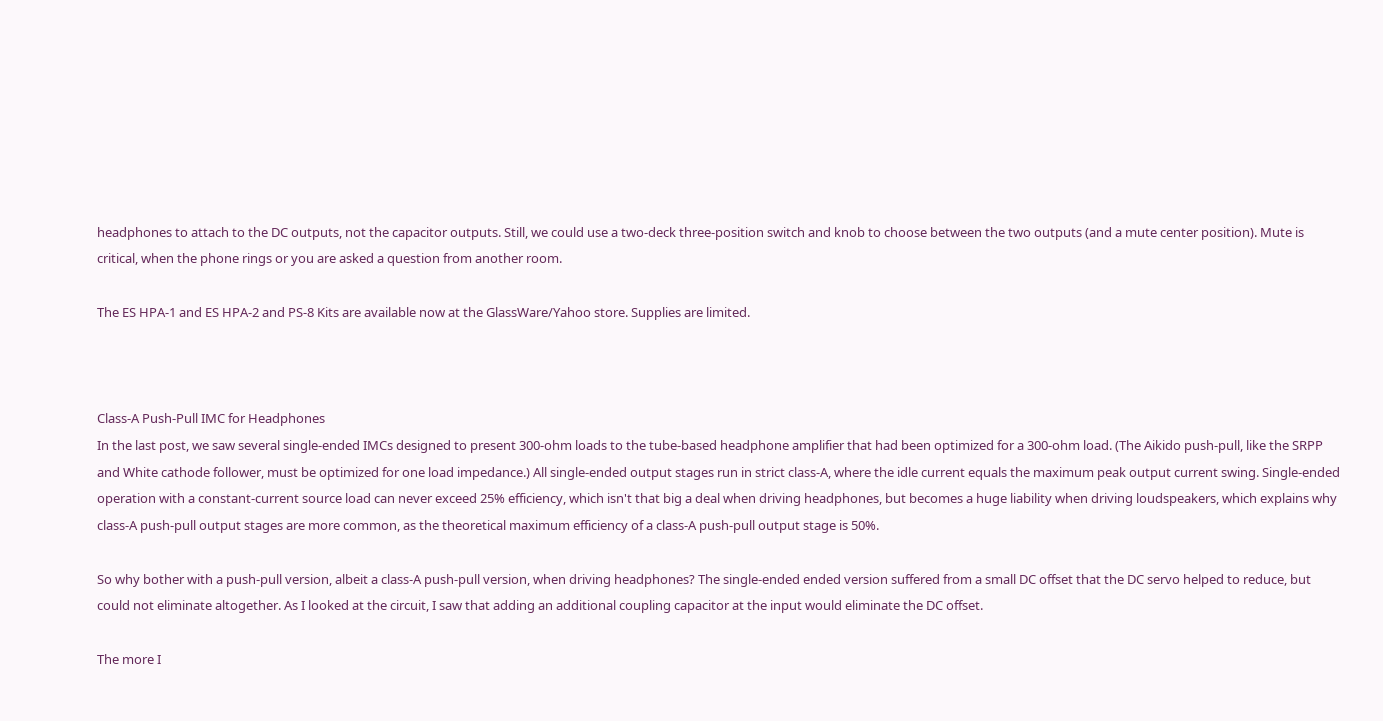headphones to attach to the DC outputs, not the capacitor outputs. Still, we could use a two-deck three-position switch and knob to choose between the two outputs (and a mute center position). Mute is critical, when the phone rings or you are asked a question from another room.

The ES HPA-1 and ES HPA-2 and PS-8 Kits are available now at the GlassWare/Yahoo store. Supplies are limited.



Class-A Push-Pull IMC for Headphones
In the last post, we saw several single-ended IMCs designed to present 300-ohm loads to the tube-based headphone amplifier that had been optimized for a 300-ohm load. (The Aikido push-pull, like the SRPP and White cathode follower, must be optimized for one load impedance.) All single-ended output stages run in strict class-A, where the idle current equals the maximum peak output current swing. Single-ended operation with a constant-current source load can never exceed 25% efficiency, which isn't that big a deal when driving headphones, but becomes a huge liability when driving loudspeakers, which explains why class-A push-pull output stages are more common, as the theoretical maximum efficiency of a class-A push-pull output stage is 50%.

So why bother with a push-pull version, albeit a class-A push-pull version, when driving headphones? The single-ended ended version suffered from a small DC offset that the DC servo helped to reduce, but could not eliminate altogether. As I looked at the circuit, I saw that adding an additional coupling capacitor at the input would eliminate the DC offset.

The more I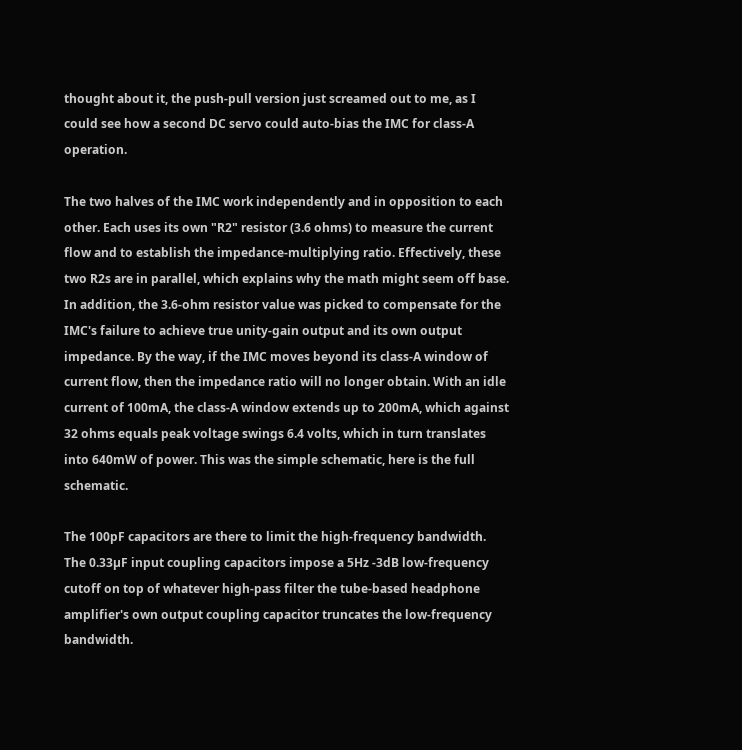thought about it, the push-pull version just screamed out to me, as I could see how a second DC servo could auto-bias the IMC for class-A operation.

The two halves of the IMC work independently and in opposition to each other. Each uses its own "R2" resistor (3.6 ohms) to measure the current flow and to establish the impedance-multiplying ratio. Effectively, these two R2s are in parallel, which explains why the math might seem off base. In addition, the 3.6-ohm resistor value was picked to compensate for the IMC's failure to achieve true unity-gain output and its own output impedance. By the way, if the IMC moves beyond its class-A window of current flow, then the impedance ratio will no longer obtain. With an idle current of 100mA, the class-A window extends up to 200mA, which against 32 ohms equals peak voltage swings 6.4 volts, which in turn translates into 640mW of power. This was the simple schematic, here is the full schematic.

The 100pF capacitors are there to limit the high-frequency bandwidth. The 0.33µF input coupling capacitors impose a 5Hz -3dB low-frequency cutoff on top of whatever high-pass filter the tube-based headphone amplifier's own output coupling capacitor truncates the low-frequency bandwidth.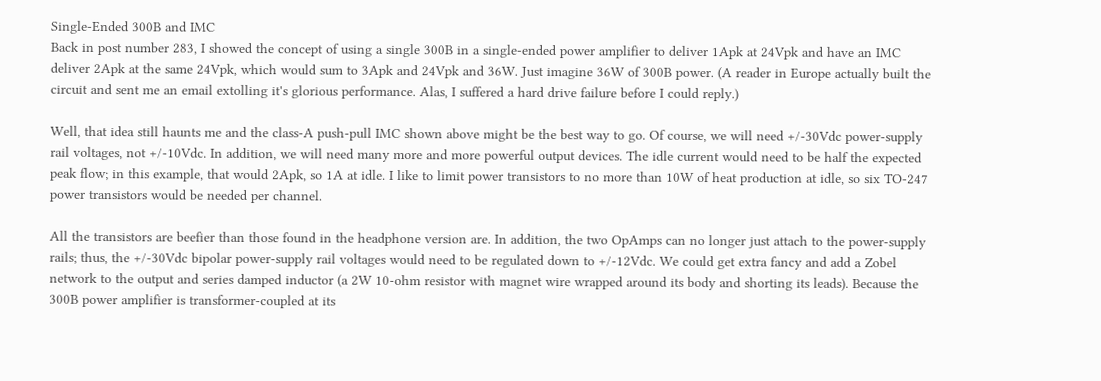Single-Ended 300B and IMC
Back in post number 283, I showed the concept of using a single 300B in a single-ended power amplifier to deliver 1Apk at 24Vpk and have an IMC deliver 2Apk at the same 24Vpk, which would sum to 3Apk and 24Vpk and 36W. Just imagine 36W of 300B power. (A reader in Europe actually built the circuit and sent me an email extolling it's glorious performance. Alas, I suffered a hard drive failure before I could reply.)

Well, that idea still haunts me and the class-A push-pull IMC shown above might be the best way to go. Of course, we will need +/-30Vdc power-supply rail voltages, not +/-10Vdc. In addition, we will need many more and more powerful output devices. The idle current would need to be half the expected peak flow; in this example, that would 2Apk, so 1A at idle. I like to limit power transistors to no more than 10W of heat production at idle, so six TO-247 power transistors would be needed per channel.

All the transistors are beefier than those found in the headphone version are. In addition, the two OpAmps can no longer just attach to the power-supply rails; thus, the +/-30Vdc bipolar power-supply rail voltages would need to be regulated down to +/-12Vdc. We could get extra fancy and add a Zobel network to the output and series damped inductor (a 2W 10-ohm resistor with magnet wire wrapped around its body and shorting its leads). Because the 300B power amplifier is transformer-coupled at its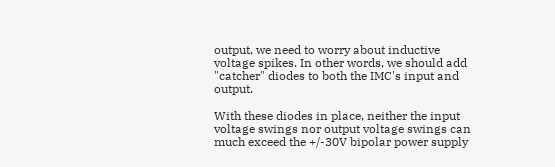output, we need to worry about inductive voltage spikes. In other words, we should add "catcher" diodes to both the IMC's input and output.

With these diodes in place, neither the input voltage swings nor output voltage swings can much exceed the +/-30V bipolar power supply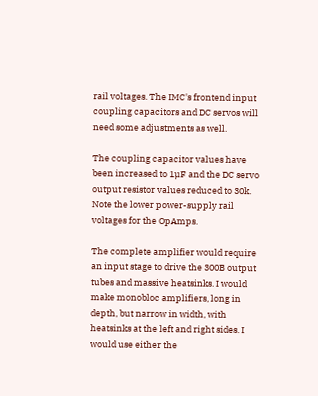rail voltages. The IMC's frontend input coupling capacitors and DC servos will need some adjustments as well.

The coupling capacitor values have been increased to 1µF and the DC servo output resistor values reduced to 30k. Note the lower power-supply rail voltages for the OpAmps.

The complete amplifier would require an input stage to drive the 300B output tubes and massive heatsinks. I would make monobloc amplifiers, long in depth, but narrow in width, with heatsinks at the left and right sides. I would use either the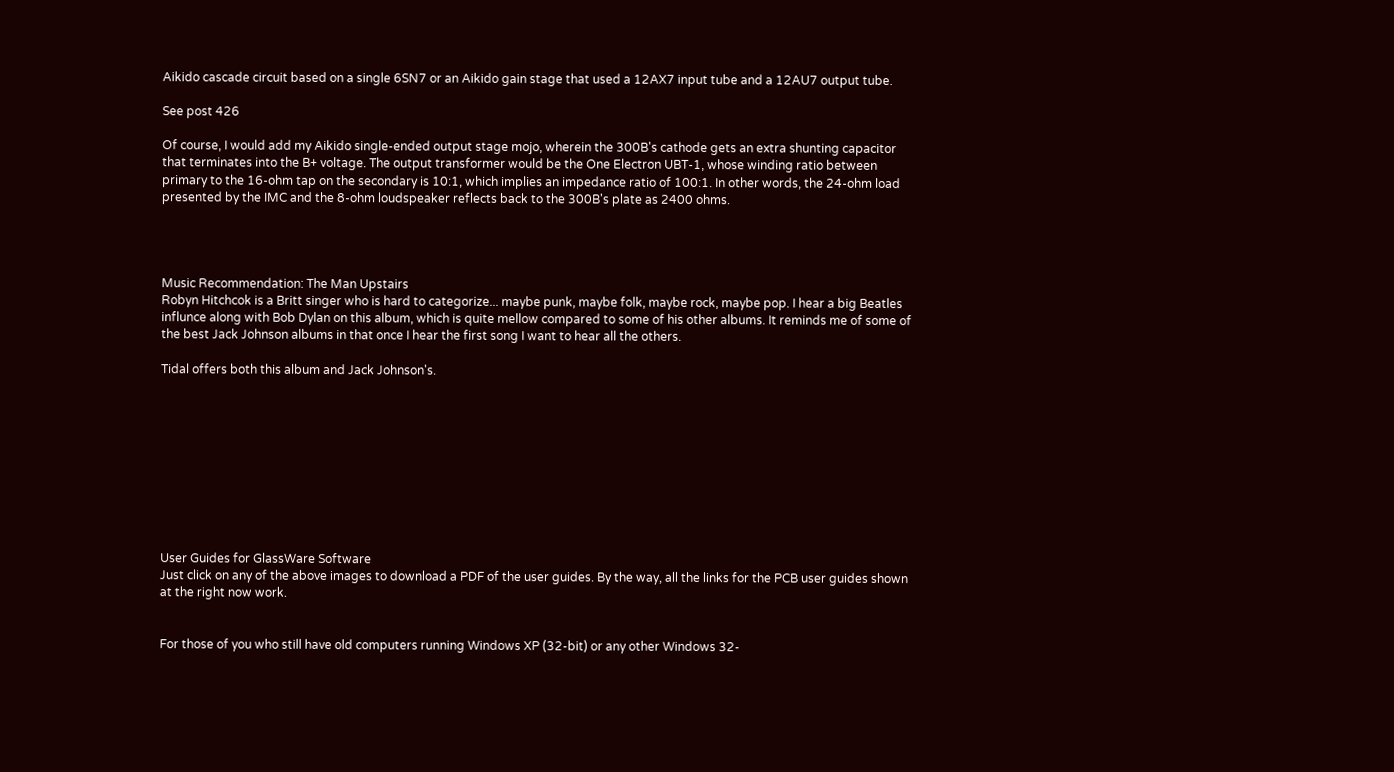Aikido cascade circuit based on a single 6SN7 or an Aikido gain stage that used a 12AX7 input tube and a 12AU7 output tube.

See post 426

Of course, I would add my Aikido single-ended output stage mojo, wherein the 300B's cathode gets an extra shunting capacitor that terminates into the B+ voltage. The output transformer would be the One Electron UBT-1, whose winding ratio between primary to the 16-ohm tap on the secondary is 10:1, which implies an impedance ratio of 100:1. In other words, the 24-ohm load presented by the IMC and the 8-ohm loudspeaker reflects back to the 300B's plate as 2400 ohms.




Music Recommendation: The Man Upstairs
Robyn Hitchcok is a Britt singer who is hard to categorize... maybe punk, maybe folk, maybe rock, maybe pop. I hear a big Beatles influnce along with Bob Dylan on this album, which is quite mellow compared to some of his other albums. It reminds me of some of the best Jack Johnson albums in that once I hear the first song I want to hear all the others.

Tidal offers both this album and Jack Johnson's.










User Guides for GlassWare Software
Just click on any of the above images to download a PDF of the user guides. By the way, all the links for the PCB user guides shown at the right now work.


For those of you who still have old computers running Windows XP (32-bit) or any other Windows 32-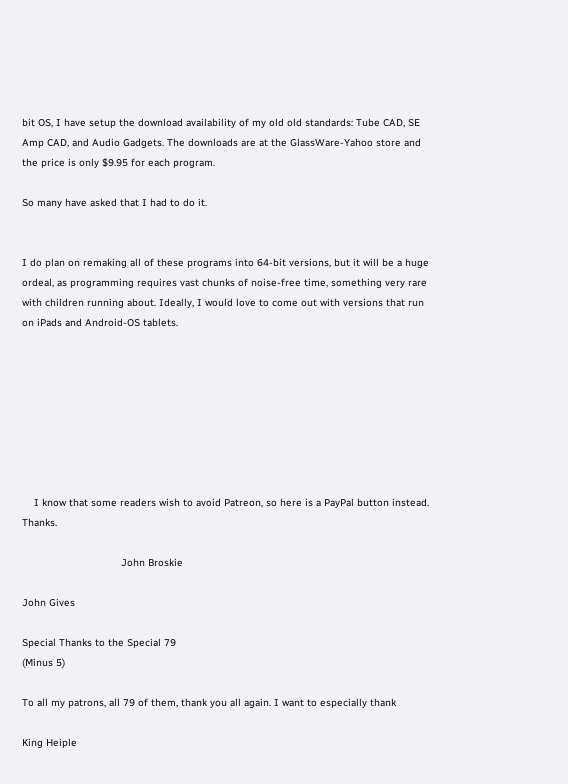bit OS, I have setup the download availability of my old old standards: Tube CAD, SE Amp CAD, and Audio Gadgets. The downloads are at the GlassWare-Yahoo store and the price is only $9.95 for each program.

So many have asked that I had to do it.


I do plan on remaking all of these programs into 64-bit versions, but it will be a huge ordeal, as programming requires vast chunks of noise-free time, something very rare with children running about. Ideally, I would love to come out with versions that run on iPads and Android-OS tablets.








    I know that some readers wish to avoid Patreon, so here is a PayPal button instead. Thanks.

                                 John Broskie

John Gives

Special Thanks to the Special 79
(Minus 5)

To all my patrons, all 79 of them, thank you all again. I want to especially thank

King Heiple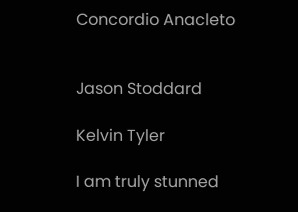Concordio Anacleto


Jason Stoddard

Kelvin Tyler

I am truly stunned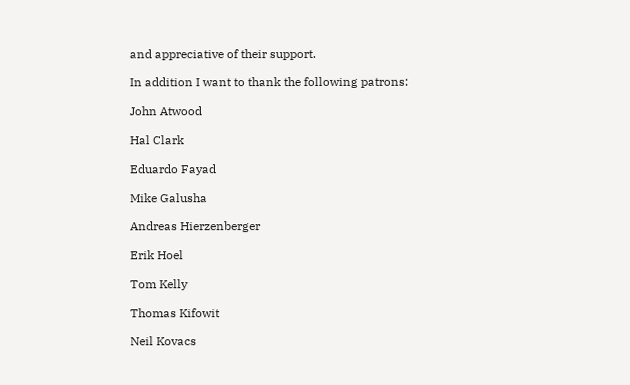and appreciative of their support.

In addition I want to thank the following patrons:

John Atwood

Hal Clark

Eduardo Fayad

Mike Galusha

Andreas Hierzenberger

Erik Hoel

Tom Kelly

Thomas Kifowit

Neil Kovacs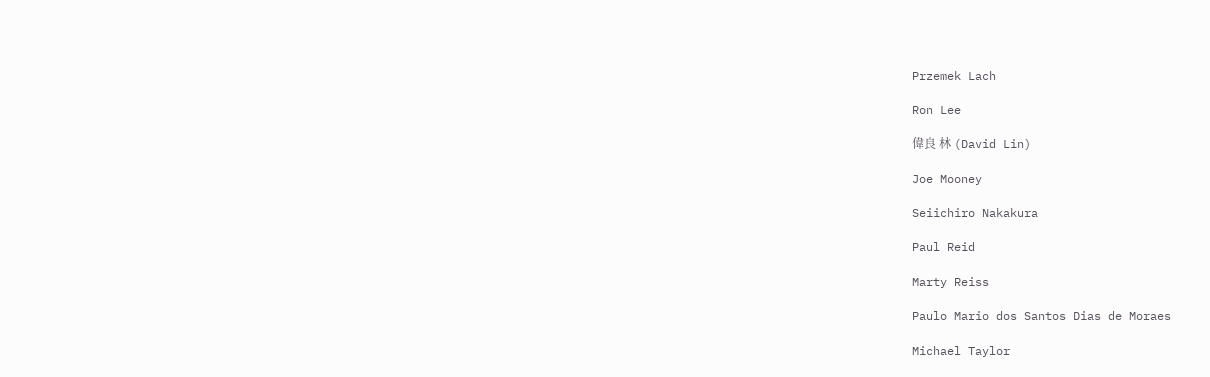Przemek Lach

Ron Lee

偉良 林 (David Lin)

Joe Mooney

Seiichiro Nakakura

Paul Reid

Marty Reiss

Paulo Mario dos Santos Dias de Moraes

Michael Taylor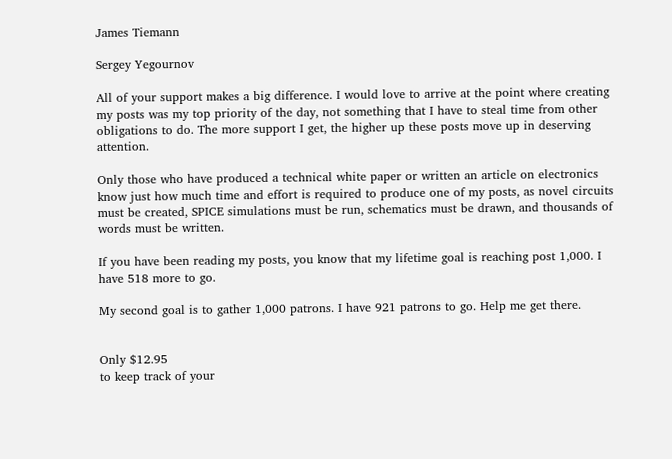James Tiemann

Sergey Yegournov

All of your support makes a big difference. I would love to arrive at the point where creating my posts was my top priority of the day, not something that I have to steal time from other obligations to do. The more support I get, the higher up these posts move up in deserving attention.

Only those who have produced a technical white paper or written an article on electronics know just how much time and effort is required to produce one of my posts, as novel circuits must be created, SPICE simulations must be run, schematics must be drawn, and thousands of words must be written.

If you have been reading my posts, you know that my lifetime goal is reaching post 1,000. I have 518 more to go.

My second goal is to gather 1,000 patrons. I have 921 patrons to go. Help me get there.


Only $12.95
to keep track of your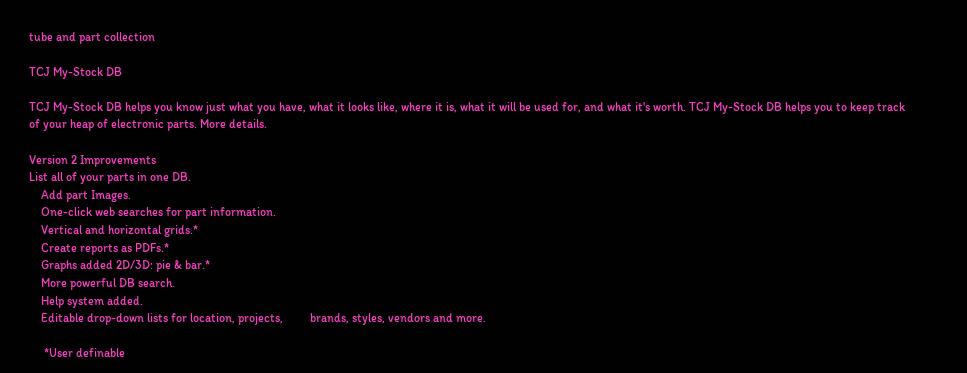tube and part collection

TCJ My-Stock DB

TCJ My-Stock DB helps you know just what you have, what it looks like, where it is, what it will be used for, and what it's worth. TCJ My-Stock DB helps you to keep track of your heap of electronic parts. More details.

Version 2 Improvements
List all of your parts in one DB.
    Add part Images.
    One-click web searches for part information.
    Vertical and horizontal grids.*
    Create reports as PDFs.*
    Graphs added 2D/3D: pie & bar.*
    More powerful DB search.
    Help system added.
    Editable drop-down lists for location, projects,         brands, styles, vendors and more.

     *User definable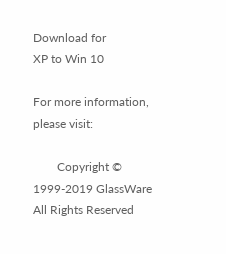Download for
XP to Win 10

For more information, please visit:

        Copyright © 1999-2019 GlassWare         All Rights Reserved